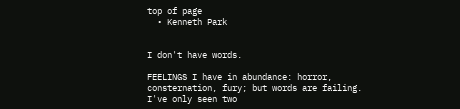top of page
  • Kenneth Park


I don't have words.

FEELINGS I have in abundance: horror, consternation, fury; but words are failing. I've only seen two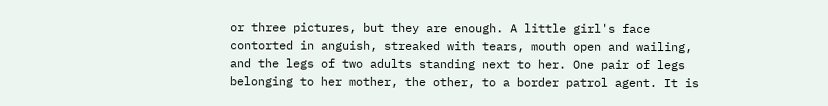or three pictures, but they are enough. A little girl's face contorted in anguish, streaked with tears, mouth open and wailing, and the legs of two adults standing next to her. One pair of legs belonging to her mother, the other, to a border patrol agent. It is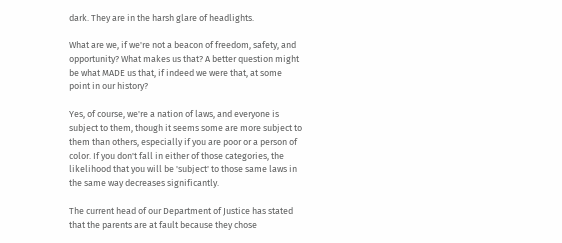dark. They are in the harsh glare of headlights.

What are we, if we're not a beacon of freedom, safety, and opportunity? What makes us that? A better question might be what MADE us that, if indeed we were that, at some point in our history?

Yes, of course, we're a nation of laws, and everyone is subject to them, though it seems some are more subject to them than others, especially if you are poor or a person of color. If you don't fall in either of those categories, the likelihood that you will be 'subject' to those same laws in the same way decreases significantly.

The current head of our Department of Justice has stated that the parents are at fault because they chose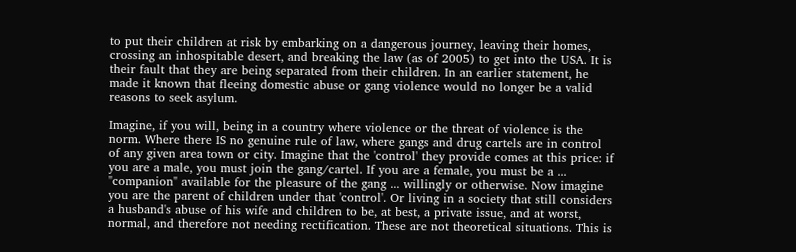to put their children at risk by embarking on a dangerous journey, leaving their homes, crossing an inhospitable desert, and breaking the law (as of 2005) to get into the USA. It is their fault that they are being separated from their children. In an earlier statement, he made it known that fleeing domestic abuse or gang violence would no longer be a valid reasons to seek asylum.

Imagine, if you will, being in a country where violence or the threat of violence is the norm. Where there IS no genuine rule of law, where gangs and drug cartels are in control of any given area town or city. Imagine that the 'control' they provide comes at this price: if you are a male, you must join the gang/cartel. If you are a female, you must be a ... "companion" available for the pleasure of the gang ... willingly or otherwise. Now imagine you are the parent of children under that 'control'. Or living in a society that still considers a husband's abuse of his wife and children to be, at best, a private issue, and at worst, normal, and therefore not needing rectification. These are not theoretical situations. This is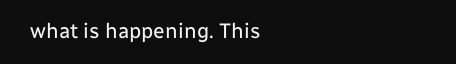what is happening. This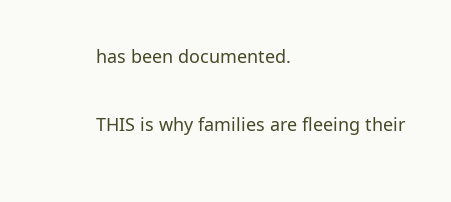has been documented.

THIS is why families are fleeing their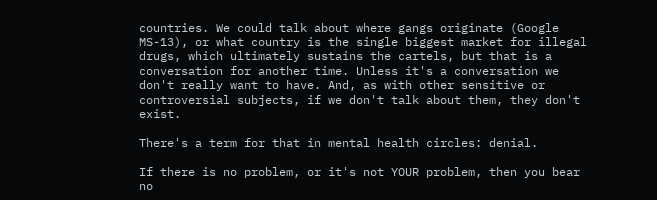countries. We could talk about where gangs originate (Google MS-13), or what country is the single biggest market for illegal drugs, which ultimately sustains the cartels, but that is a conversation for another time. Unless it's a conversation we don't really want to have. And, as with other sensitive or controversial subjects, if we don't talk about them, they don't exist.

There's a term for that in mental health circles: denial.

If there is no problem, or it's not YOUR problem, then you bear no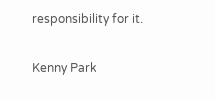responsibility for it.

Kenny Park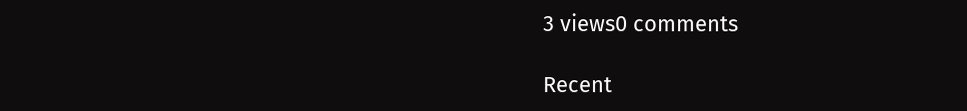3 views0 comments

Recent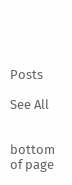Posts

See All


bottom of page